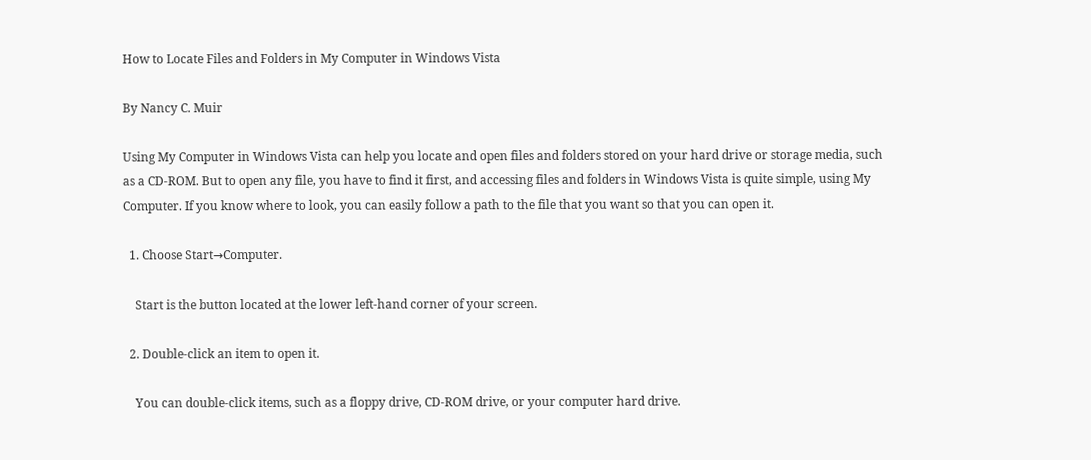How to Locate Files and Folders in My Computer in Windows Vista

By Nancy C. Muir

Using My Computer in Windows Vista can help you locate and open files and folders stored on your hard drive or storage media, such as a CD-ROM. But to open any file, you have to find it first, and accessing files and folders in Windows Vista is quite simple, using My Computer. If you know where to look, you can easily follow a path to the file that you want so that you can open it.

  1. Choose Start→Computer.

    Start is the button located at the lower left-hand corner of your screen.

  2. Double-click an item to open it.

    You can double-click items, such as a floppy drive, CD-ROM drive, or your computer hard drive.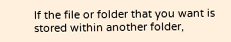If the file or folder that you want is stored within another folder,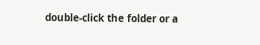double-click the folder or a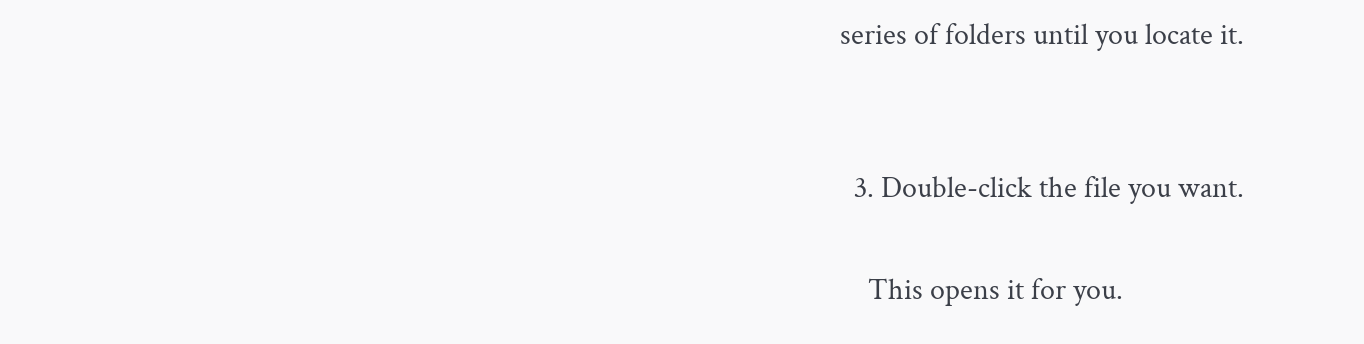series of folders until you locate it.


  3. Double-click the file you want.

    This opens it for you.